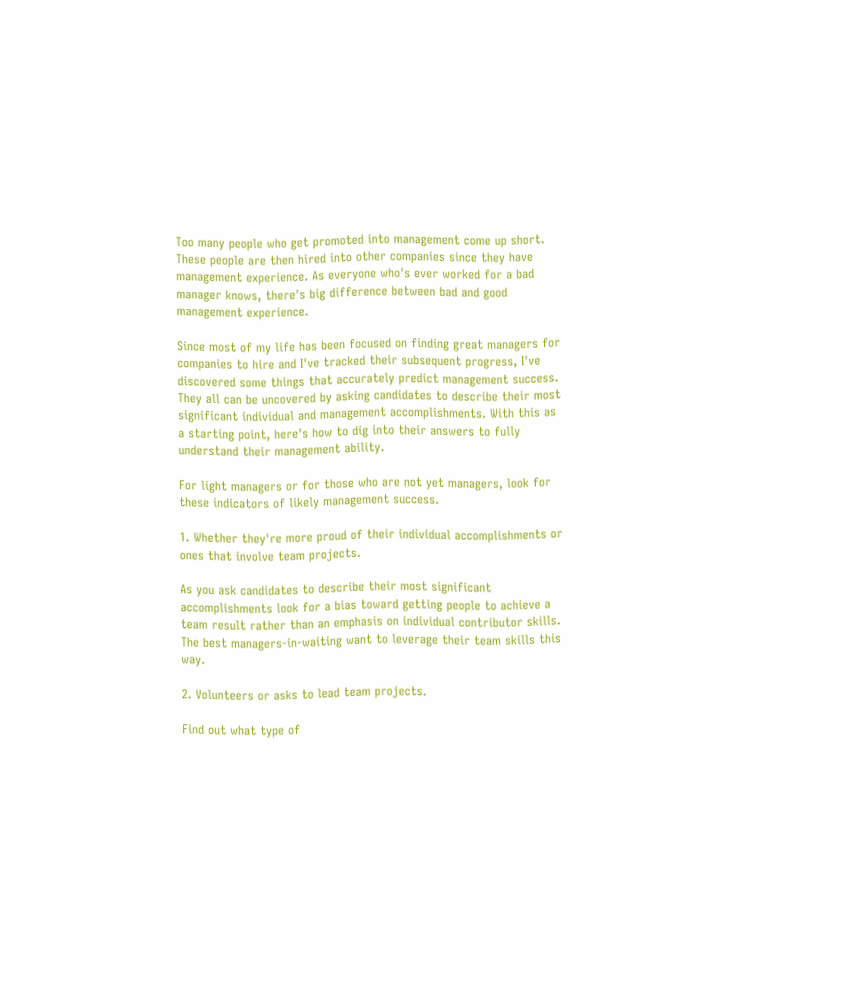Too many people who get promoted into management come up short. These people are then hired into other companies since they have management experience. As everyone who's ever worked for a bad manager knows, there's big difference between bad and good management experience.

Since most of my life has been focused on finding great managers for companies to hire and I've tracked their subsequent progress, I've discovered some things that accurately predict management success. They all can be uncovered by asking candidates to describe their most significant individual and management accomplishments. With this as a starting point, here's how to dig into their answers to fully understand their management ability.

For light managers or for those who are not yet managers, look for these indicators of likely management success.

1. Whether they're more proud of their individual accomplishments or ones that involve team projects.

As you ask candidates to describe their most significant accomplishments look for a bias toward getting people to achieve a team result rather than an emphasis on individual contributor skills. The best managers-in-waiting want to leverage their team skills this way.

2. Volunteers or asks to lead team projects.

Find out what type of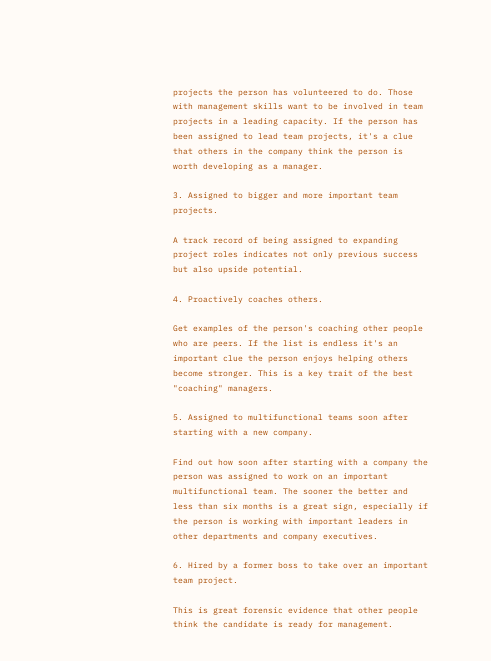projects the person has volunteered to do. Those with management skills want to be involved in team projects in a leading capacity. If the person has been assigned to lead team projects, it's a clue that others in the company think the person is worth developing as a manager.

3. Assigned to bigger and more important team projects.

A track record of being assigned to expanding project roles indicates not only previous success but also upside potential.

4. Proactively coaches others.

Get examples of the person's coaching other people who are peers. If the list is endless it's an important clue the person enjoys helping others become stronger. This is a key trait of the best "coaching" managers.

5. Assigned to multifunctional teams soon after starting with a new company.

Find out how soon after starting with a company the person was assigned to work on an important multifunctional team. The sooner the better and less than six months is a great sign, especially if the person is working with important leaders in other departments and company executives.

6. Hired by a former boss to take over an important team project.

This is great forensic evidence that other people think the candidate is ready for management.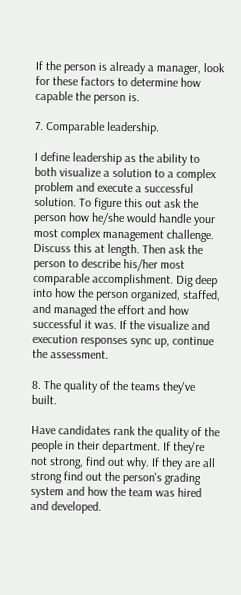If the person is already a manager, look for these factors to determine how capable the person is.

7. Comparable leadership.

I define leadership as the ability to both visualize a solution to a complex problem and execute a successful solution. To figure this out ask the person how he/she would handle your most complex management challenge. Discuss this at length. Then ask the person to describe his/her most comparable accomplishment. Dig deep into how the person organized, staffed, and managed the effort and how successful it was. If the visualize and execution responses sync up, continue the assessment.

8. The quality of the teams they've built.

Have candidates rank the quality of the people in their department. If they're not strong, find out why. If they are all strong find out the person's grading system and how the team was hired and developed.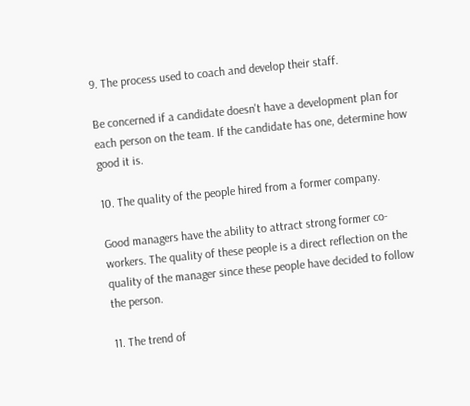9. The process used to coach and develop their staff.

Be concerned if a candidate doesn't have a development plan for each person on the team. If the candidate has one, determine how good it is.

10. The quality of the people hired from a former company.

Good managers have the ability to attract strong former co-workers. The quality of these people is a direct reflection on the quality of the manager since these people have decided to follow the person.

11. The trend of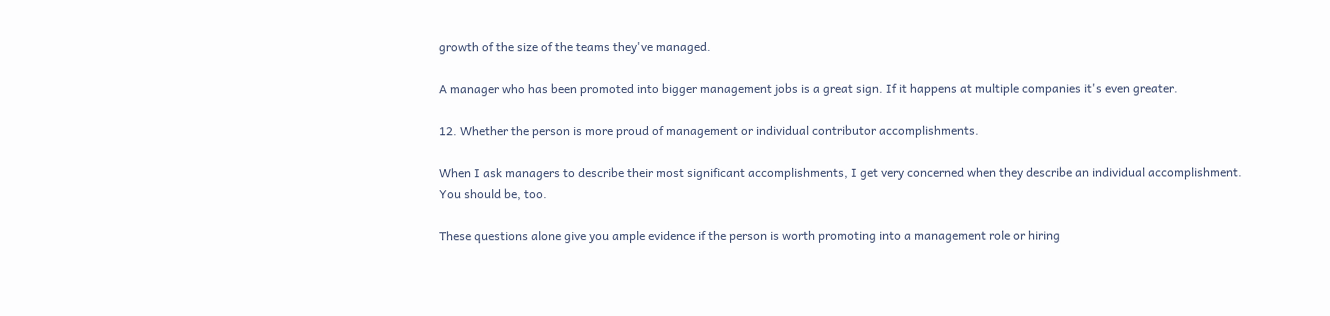growth of the size of the teams they've managed.

A manager who has been promoted into bigger management jobs is a great sign. If it happens at multiple companies it's even greater.

12. Whether the person is more proud of management or individual contributor accomplishments.

When I ask managers to describe their most significant accomplishments, I get very concerned when they describe an individual accomplishment. You should be, too.

These questions alone give you ample evidence if the person is worth promoting into a management role or hiring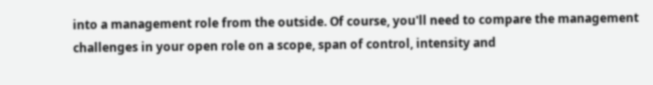into a management role from the outside. Of course, you'll need to compare the management challenges in your open role on a scope, span of control, intensity and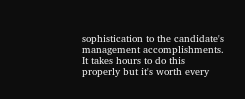sophistication to the candidate's management accomplishments. It takes hours to do this properly but it's worth every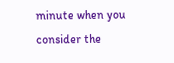minute when you consider the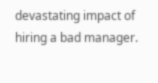devastating impact of hiring a bad manager.